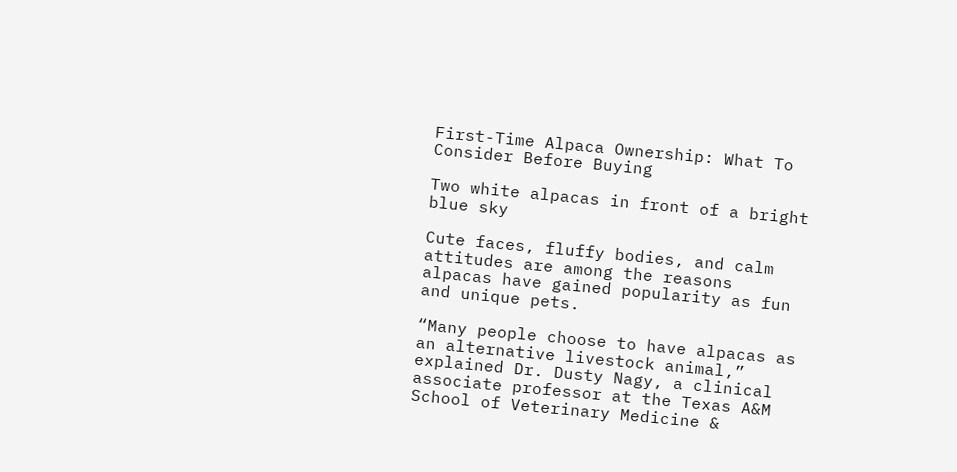First-Time Alpaca Ownership: What To Consider Before Buying

Two white alpacas in front of a bright blue sky

Cute faces, fluffy bodies, and calm attitudes are among the reasons alpacas have gained popularity as fun and unique pets.

“Many people choose to have alpacas as an alternative livestock animal,” explained Dr. Dusty Nagy, a clinical associate professor at the Texas A&M School of Veterinary Medicine &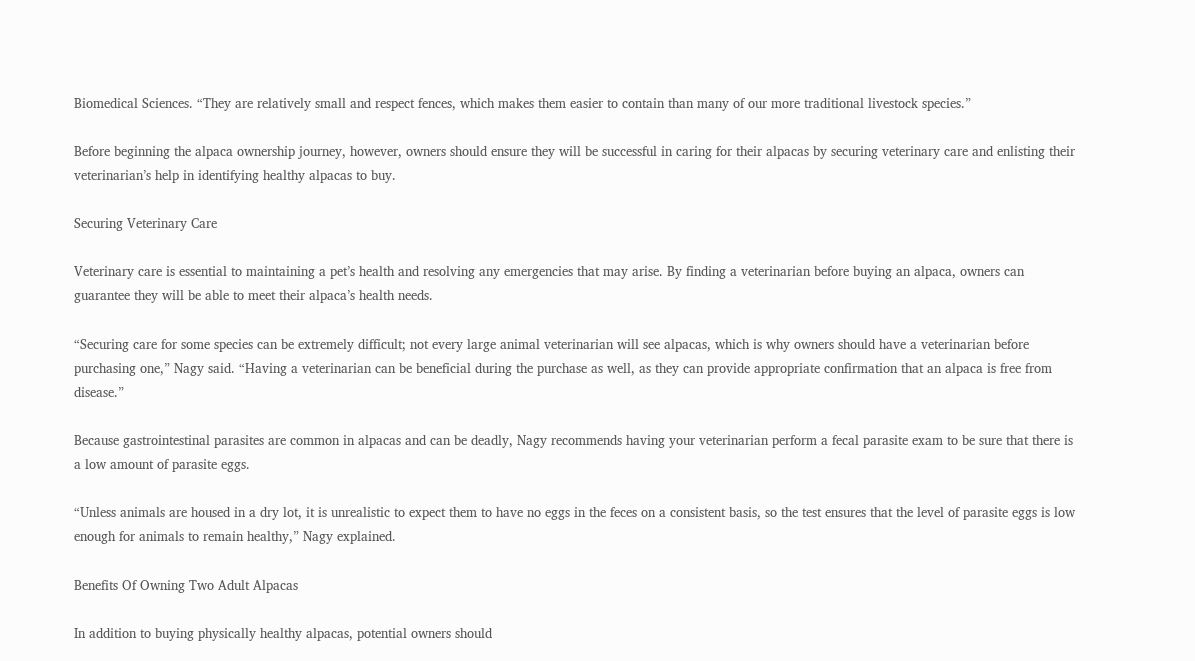Biomedical Sciences. “They are relatively small and respect fences, which makes them easier to contain than many of our more traditional livestock species.”

Before beginning the alpaca ownership journey, however, owners should ensure they will be successful in caring for their alpacas by securing veterinary care and enlisting their veterinarian’s help in identifying healthy alpacas to buy.

Securing Veterinary Care

Veterinary care is essential to maintaining a pet’s health and resolving any emergencies that may arise. By finding a veterinarian before buying an alpaca, owners can guarantee they will be able to meet their alpaca’s health needs.

“Securing care for some species can be extremely difficult; not every large animal veterinarian will see alpacas, which is why owners should have a veterinarian before purchasing one,” Nagy said. “Having a veterinarian can be beneficial during the purchase as well, as they can provide appropriate confirmation that an alpaca is free from disease.”

Because gastrointestinal parasites are common in alpacas and can be deadly, Nagy recommends having your veterinarian perform a fecal parasite exam to be sure that there is a low amount of parasite eggs.

“Unless animals are housed in a dry lot, it is unrealistic to expect them to have no eggs in the feces on a consistent basis, so the test ensures that the level of parasite eggs is low enough for animals to remain healthy,” Nagy explained.

Benefits Of Owning Two Adult Alpacas

In addition to buying physically healthy alpacas, potential owners should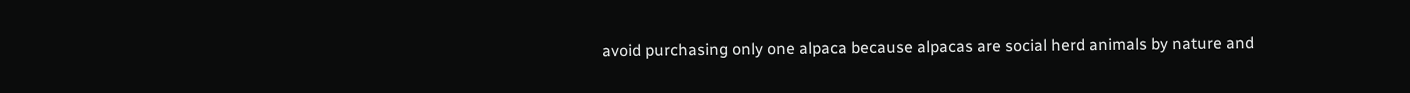avoid purchasing only one alpaca because alpacas are social herd animals by nature and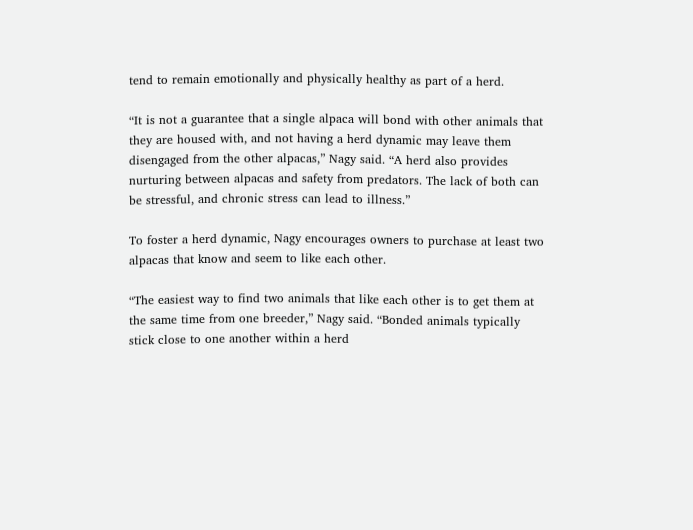tend to remain emotionally and physically healthy as part of a herd.

“It is not a guarantee that a single alpaca will bond with other animals that they are housed with, and not having a herd dynamic may leave them disengaged from the other alpacas,” Nagy said. “A herd also provides nurturing between alpacas and safety from predators. The lack of both can be stressful, and chronic stress can lead to illness.”

To foster a herd dynamic, Nagy encourages owners to purchase at least two alpacas that know and seem to like each other.

“The easiest way to find two animals that like each other is to get them at the same time from one breeder,” Nagy said. “Bonded animals typically stick close to one another within a herd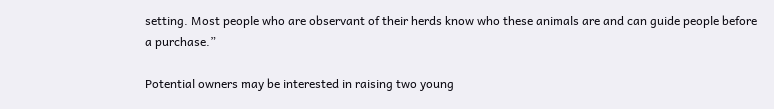setting. Most people who are observant of their herds know who these animals are and can guide people before a purchase.”

Potential owners may be interested in raising two young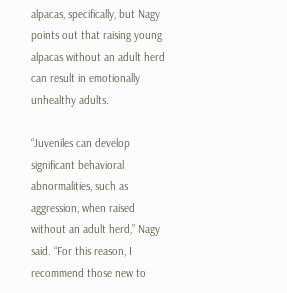alpacas, specifically, but Nagy points out that raising young alpacas without an adult herd can result in emotionally unhealthy adults.

“Juveniles can develop significant behavioral abnormalities, such as aggression, when raised without an adult herd,” Nagy said. “For this reason, I recommend those new to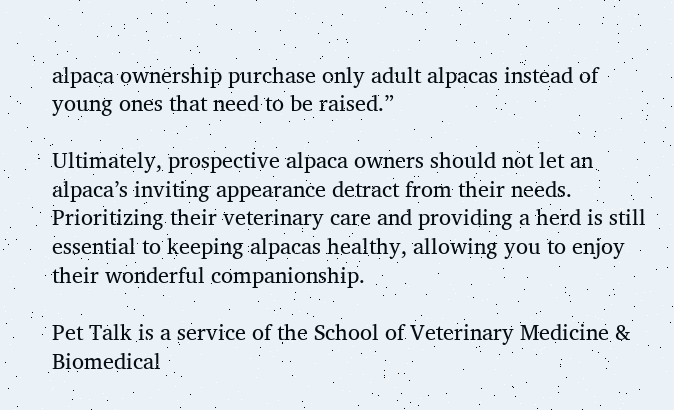alpaca ownership purchase only adult alpacas instead of young ones that need to be raised.”

Ultimately, prospective alpaca owners should not let an alpaca’s inviting appearance detract from their needs. Prioritizing their veterinary care and providing a herd is still essential to keeping alpacas healthy, allowing you to enjoy their wonderful companionship.

Pet Talk is a service of the School of Veterinary Medicine & Biomedical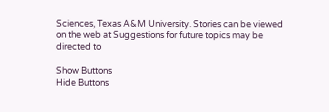Sciences, Texas A&M University. Stories can be viewed on the web at Suggestions for future topics may be directed to

Show Buttons
Hide Buttons